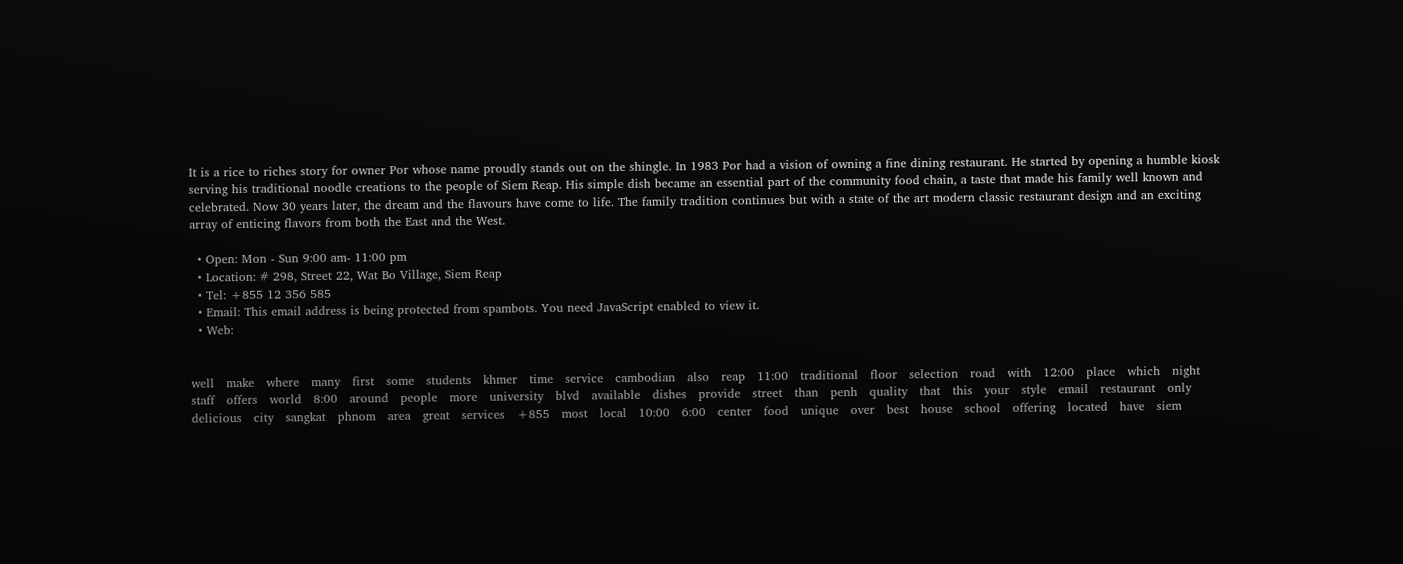It is a rice to riches story for owner Por whose name proudly stands out on the shingle. In 1983 Por had a vision of owning a fine dining restaurant. He started by opening a humble kiosk serving his traditional noodle creations to the people of Siem Reap. His simple dish became an essential part of the community food chain, a taste that made his family well known and celebrated. Now 30 years later, the dream and the flavours have come to life. The family tradition continues but with a state of the art modern classic restaurant design and an exciting array of enticing flavors from both the East and the West.

  • Open: Mon - Sun 9:00 am- 11:00 pm
  • Location: # 298, Street 22, Wat Bo Village, Siem Reap
  • Tel: +855 12 356 585
  • Email: This email address is being protected from spambots. You need JavaScript enabled to view it.
  • Web:


well   make   where   many   first   some   students   khmer   time   service   cambodian   also   reap   11:00   traditional   floor   selection   road   with   12:00   place   which   night   staff   offers   world   8:00   around   people   more   university   blvd   available   dishes   provide   street   than   penh   quality   that   this   your   style   email   restaurant   only   delicious   city   sangkat   phnom   area   great   services   +855   most   local   10:00   6:00   center   food   unique   over   best   house   school   offering   located   have   siem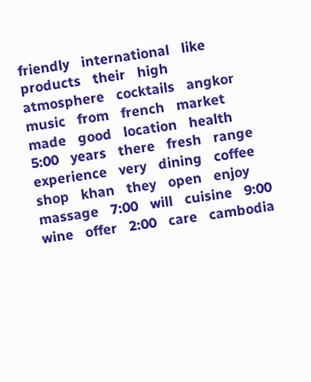friendly   international   like   products   their   high   atmosphere   cocktails   angkor   music   from   french   market   made   good   location   health   5:00   years   there   fresh   range   experience   very   dining   coffee   shop   khan   they   open   enjoy   massage   7:00   will   cuisine   9:00   wine   offer   2:00   care   cambodia